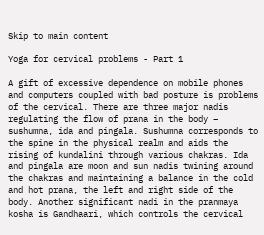Skip to main content

Yoga for cervical problems - Part 1

A gift of excessive dependence on mobile phones and computers coupled with bad posture is problems of the cervical. There are three major nadis regulating the flow of prana in the body – sushumna, ida and pingala. Sushumna corresponds to the spine in the physical realm and aids the rising of kundalini through various chakras. Ida and pingala are moon and sun nadis twining around the chakras and maintaining a balance in the cold and hot prana, the left and right side of the body. Another significant nadi in the pranmaya kosha is Gandhaari, which controls the cervical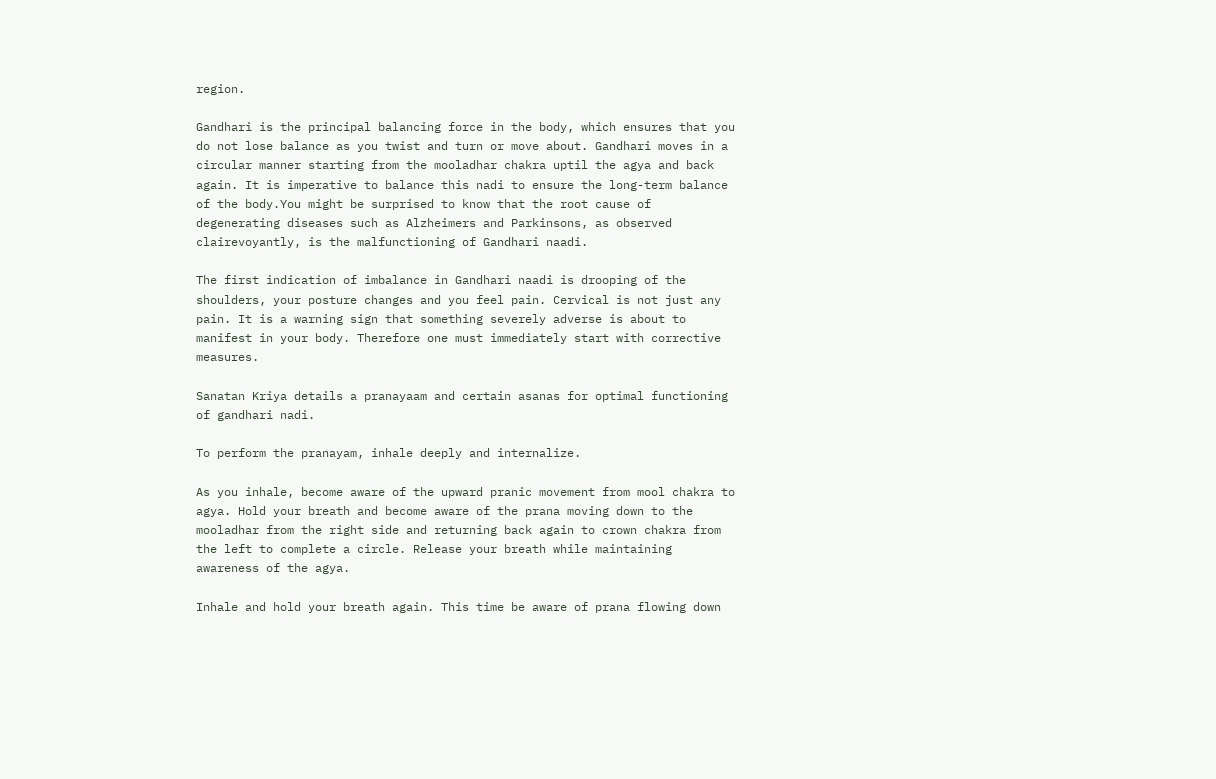region.

Gandhari is the principal balancing force in the body, which ensures that you do not lose balance as you twist and turn or move about. Gandhari moves in a circular manner starting from the mooladhar chakra uptil the agya and back again. It is imperative to balance this nadi to ensure the long-term balance of the body.You might be surprised to know that the root cause of degenerating diseases such as Alzheimers and Parkinsons, as observed clairevoyantly, is the malfunctioning of Gandhari naadi.

The first indication of imbalance in Gandhari naadi is drooping of the shoulders, your posture changes and you feel pain. Cervical is not just any pain. It is a warning sign that something severely adverse is about to manifest in your body. Therefore one must immediately start with corrective measures.

Sanatan Kriya details a pranayaam and certain asanas for optimal functioning of gandhari nadi.

To perform the pranayam, inhale deeply and internalize.

As you inhale, become aware of the upward pranic movement from mool chakra to agya. Hold your breath and become aware of the prana moving down to the mooladhar from the right side and returning back again to crown chakra from the left to complete a circle. Release your breath while maintaining awareness of the agya.

Inhale and hold your breath again. This time be aware of prana flowing down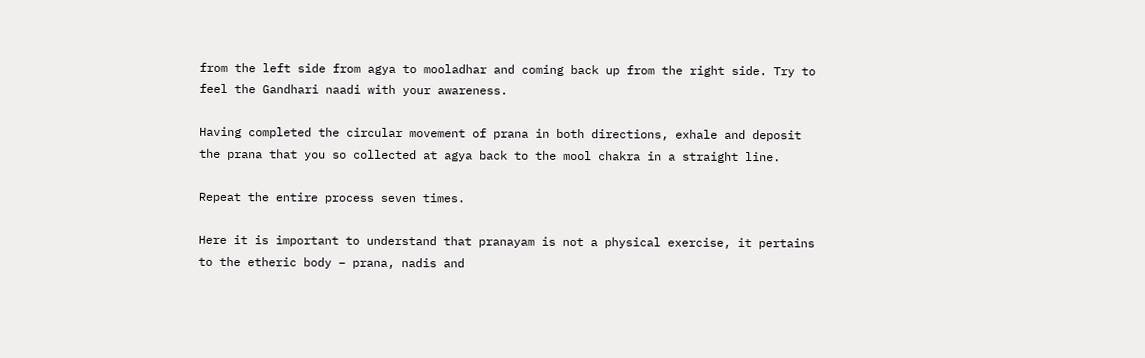from the left side from agya to mooladhar and coming back up from the right side. Try to feel the Gandhari naadi with your awareness.

Having completed the circular movement of prana in both directions, exhale and deposit the prana that you so collected at agya back to the mool chakra in a straight line.

Repeat the entire process seven times.

Here it is important to understand that pranayam is not a physical exercise, it pertains to the etheric body – prana, nadis and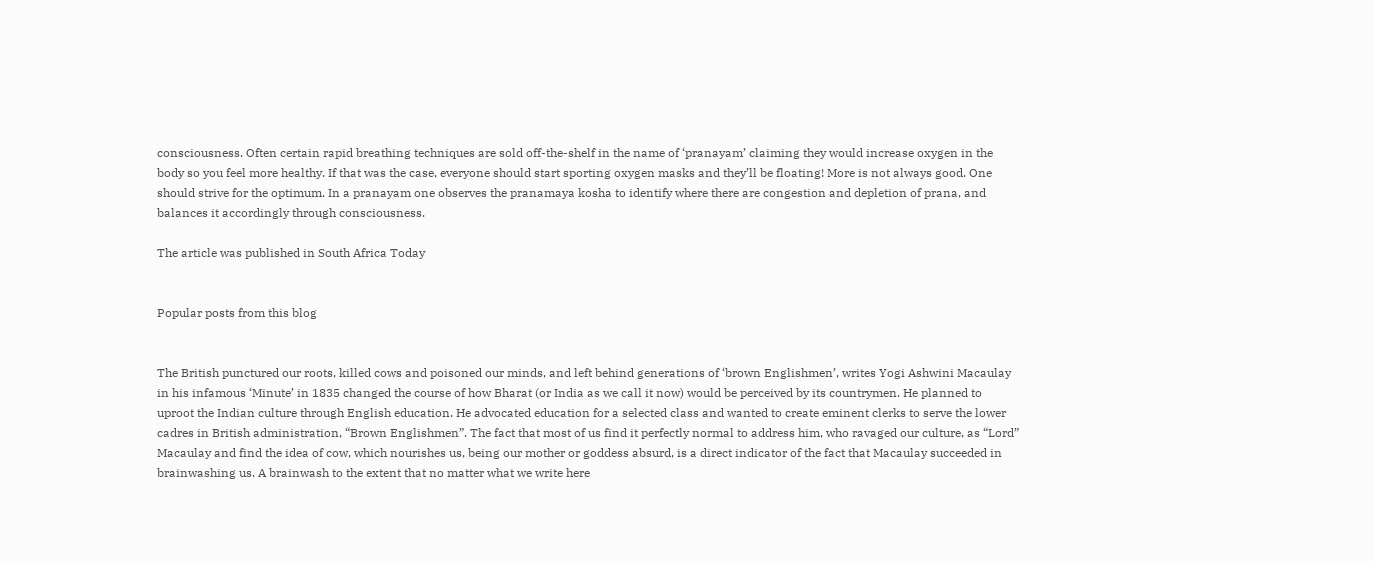consciousness. Often certain rapid breathing techniques are sold off-the-shelf in the name of ‘pranayam’ claiming they would increase oxygen in the body so you feel more healthy. If that was the case, everyone should start sporting oxygen masks and they’ll be floating! More is not always good. One should strive for the optimum. In a pranayam one observes the pranamaya kosha to identify where there are congestion and depletion of prana, and balances it accordingly through consciousness.

The article was published in South Africa Today


Popular posts from this blog


The British punctured our roots, killed cows and poisoned our minds, and left behind generations of ‘brown Englishmen’, writes Yogi Ashwini Macaulay in his infamous ‘Minute’ in 1835 changed the course of how Bharat (or India as we call it now) would be perceived by its countrymen. He planned to uproot the Indian culture through English education. He advocated education for a selected class and wanted to create eminent clerks to serve the lower cadres in British administration, “Brown Englishmen”. The fact that most of us find it perfectly normal to address him, who ravaged our culture, as “Lord” Macaulay and find the idea of cow, which nourishes us, being our mother or goddess absurd, is a direct indicator of the fact that Macaulay succeeded in brainwashing us. A brainwash to the extent that no matter what we write here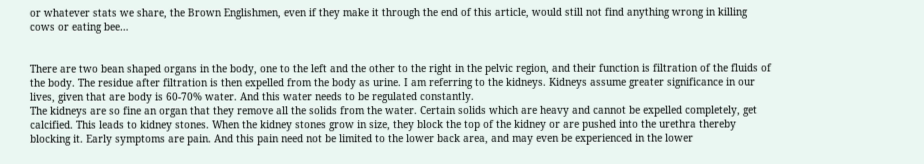or whatever stats we share, the Brown Englishmen, even if they make it through the end of this article, would still not find anything wrong in killing cows or eating bee…


There are two bean shaped organs in the body, one to the left and the other to the right in the pelvic region, and their function is filtration of the fluids of the body. The residue after filtration is then expelled from the body as urine. I am referring to the kidneys. Kidneys assume greater significance in our lives, given that are body is 60-70% water. And this water needs to be regulated constantly.
The kidneys are so fine an organ that they remove all the solids from the water. Certain solids which are heavy and cannot be expelled completely, get calcified. This leads to kidney stones. When the kidney stones grow in size, they block the top of the kidney or are pushed into the urethra thereby blocking it. Early symptoms are pain. And this pain need not be limited to the lower back area, and may even be experienced in the lower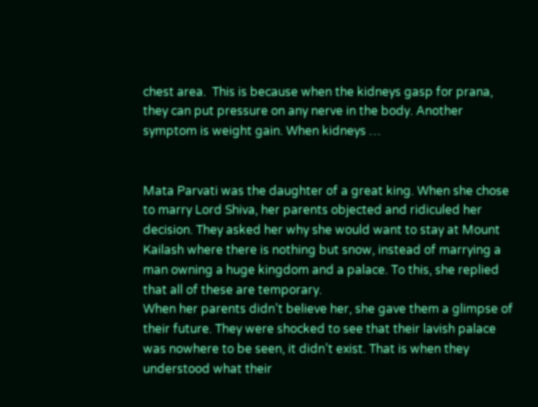chest area.  This is because when the kidneys gasp for prana, they can put pressure on any nerve in the body. Another symptom is weight gain. When kidneys …


Mata Parvati was the daughter of a great king. When she chose to marry Lord Shiva, her parents objected and ridiculed her decision. They asked her why she would want to stay at Mount Kailash where there is nothing but snow, instead of marrying a man owning a huge kingdom and a palace. To this, she replied that all of these are temporary.
When her parents didn’t believe her, she gave them a glimpse of their future. They were shocked to see that their lavish palace was nowhere to be seen, it didn’t exist. That is when they understood what their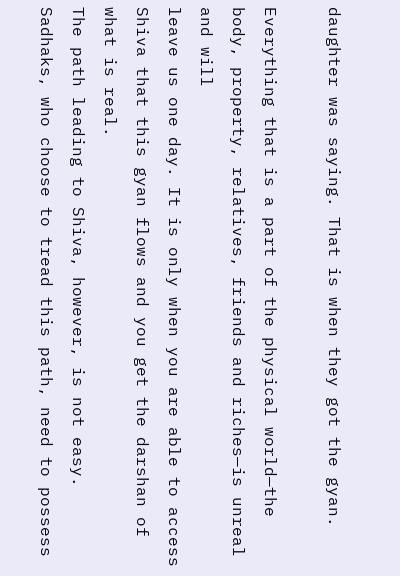daughter was saying. That is when they got the gyan.

Everything that is a part of the physical world—the body, property, relatives, friends and riches—is unreal and will
leave us one day. It is only when you are able to access Shiva that this gyan flows and you get the darshan of what is real.
The path leading to Shiva, however, is not easy. Sadhaks, who choose to tread this path, need to possess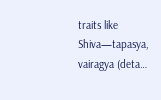traits like Shiva—tapasya, vairagya (deta…